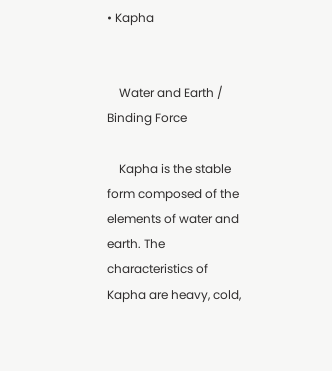• Kapha


    Water and Earth / Binding Force

    Kapha is the stable form composed of the elements of water and earth. The characteristics of Kapha are heavy, cold,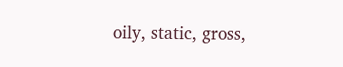oily, static, gross,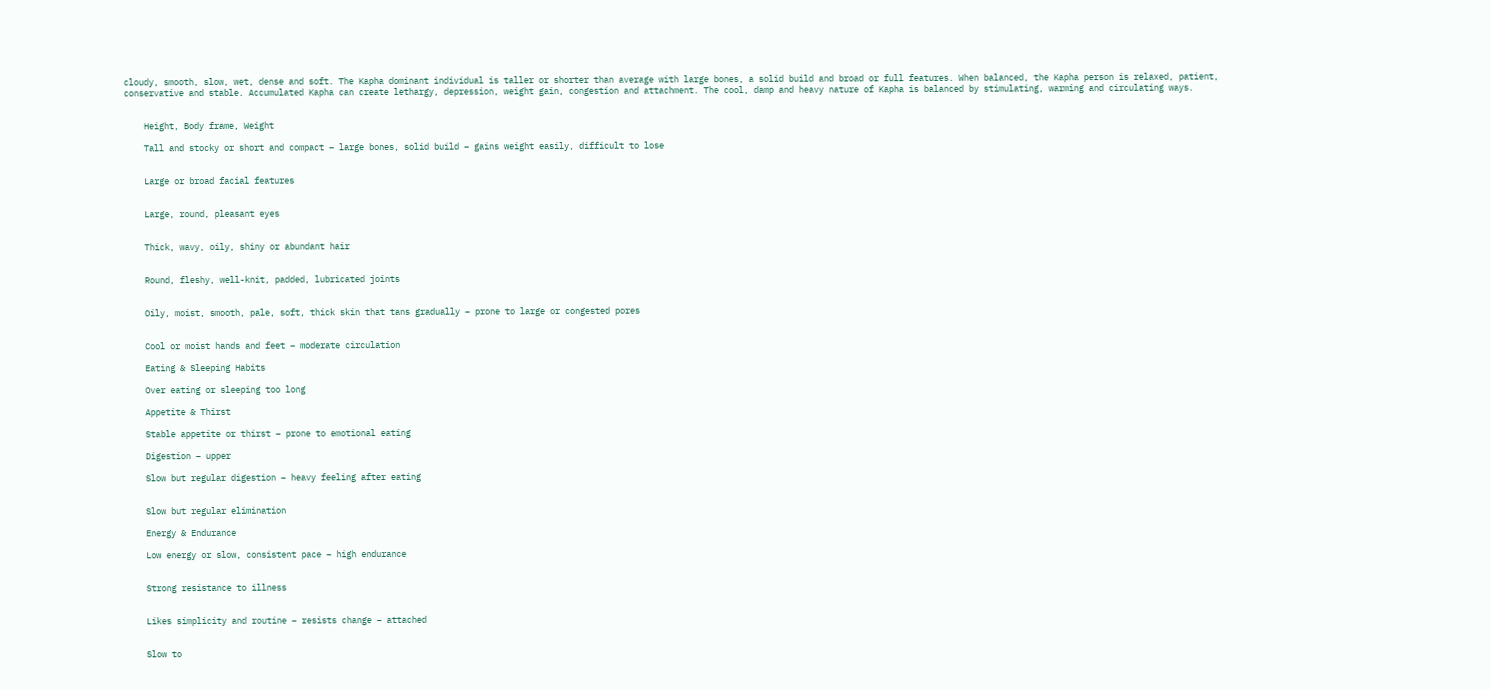cloudy, smooth, slow, wet, dense and soft. The Kapha dominant individual is taller or shorter than average with large bones, a solid build and broad or full features. When balanced, the Kapha person is relaxed, patient, conservative and stable. Accumulated Kapha can create lethargy, depression, weight gain, congestion and attachment. The cool, damp and heavy nature of Kapha is balanced by stimulating, warming and circulating ways.


    Height, Body frame, Weight

    Tall and stocky or short and compact – large bones, solid build – gains weight easily, difficult to lose


    Large or broad facial features


    Large, round, pleasant eyes


    Thick, wavy, oily, shiny or abundant hair


    Round, fleshy, well-knit, padded, lubricated joints


    Oily, moist, smooth, pale, soft, thick skin that tans gradually – prone to large or congested pores


    Cool or moist hands and feet – moderate circulation

    Eating & Sleeping Habits

    Over eating or sleeping too long

    Appetite & Thirst

    Stable appetite or thirst – prone to emotional eating

    Digestion – upper

    Slow but regular digestion – heavy feeling after eating


    Slow but regular elimination

    Energy & Endurance

    Low energy or slow, consistent pace – high endurance


    Strong resistance to illness


    Likes simplicity and routine – resists change – attached


    Slow to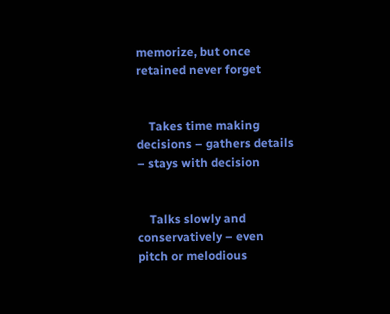memorize, but once retained never forget


    Takes time making decisions – gathers details – stays with decision


    Talks slowly and conservatively – even pitch or melodious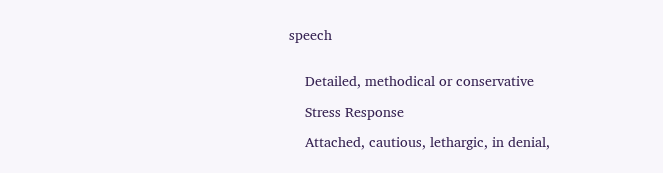speech


    Detailed, methodical or conservative

    Stress Response

    Attached, cautious, lethargic, in denial,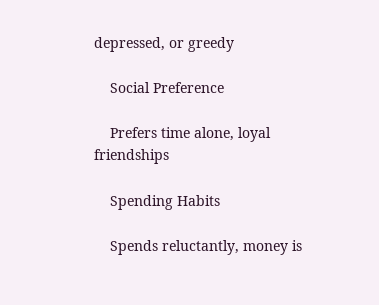depressed, or greedy

    Social Preference

    Prefers time alone, loyal friendships

    Spending Habits

    Spends reluctantly, money is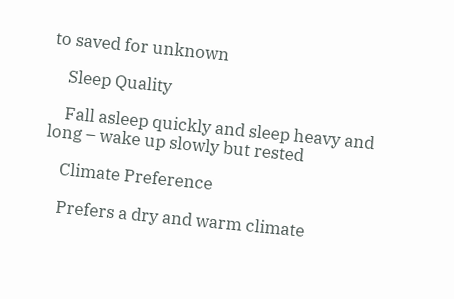to saved for unknown

    Sleep Quality

    Fall asleep quickly and sleep heavy and long – wake up slowly but rested

    Climate Preference

    Prefers a dry and warm climate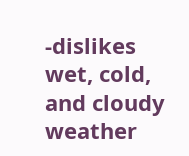-dislikes wet, cold, and cloudy weather